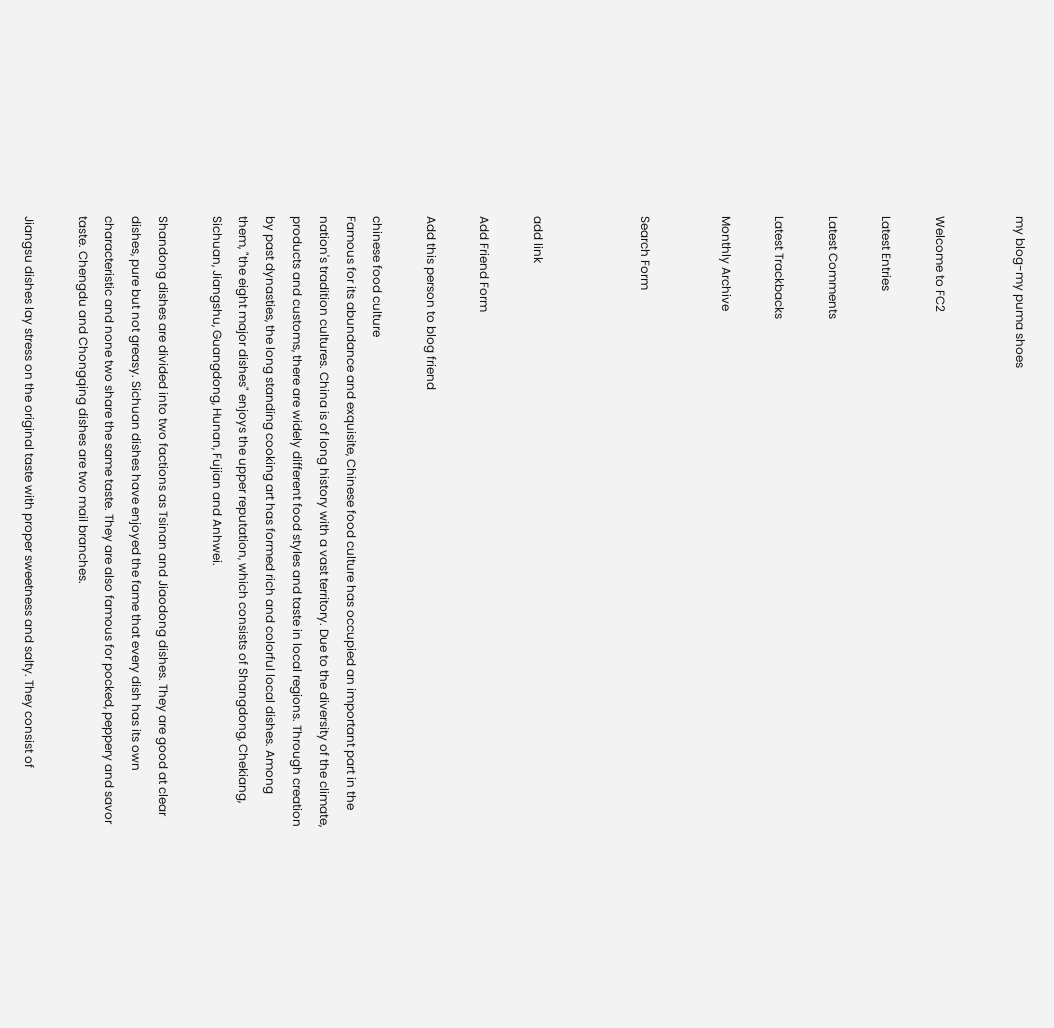my blog-my puma shoes


Welcome to FC2

Latest Entries

Latest Comments

Latest Trackbacks

Monthly Archive


Search Form



add link

Add Friend Form

Add this person to blog friend

chinese food culture
Famous for its abundance and exquisite, Chinese food culture has occupied an important part in the nation's tradition cultures. China is of long history with a vast territory. Due to the diversity of the climate, products and customs, there are widely different food styles and taste in local regions. Through creation by past dynasties, the long standing cooking art has formed rich and colorful local dishes. Among them, "the eight major dishes" enjoys the upper reputation, which consists of Shangdong, Chekiang, Sichuan, Jiangshu, Guangdong, Hunan, Fujian and Anhwei.

Shandong dishes are divided into two factions as Tsinan and Jiaodong dishes. They are good at clear dishes, pure but not greasy. Sichuan dishes have enjoyed the fame that every dish has its own characteristic and none two share the same taste. They are also famous for pocked, peppery and savor taste. Chengdu and Chongqing dishes are two mail branches.

Jiangsu dishes lay stress on the original taste with proper sweetness and salty. They consist of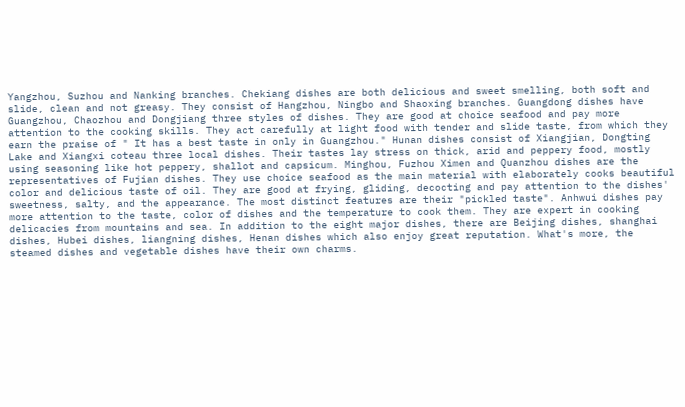Yangzhou, Suzhou and Nanking branches. Chekiang dishes are both delicious and sweet smelling, both soft and slide, clean and not greasy. They consist of Hangzhou, Ningbo and Shaoxing branches. Guangdong dishes have Guangzhou, Chaozhou and Dongjiang three styles of dishes. They are good at choice seafood and pay more attention to the cooking skills. They act carefully at light food with tender and slide taste, from which they earn the praise of " It has a best taste in only in Guangzhou." Hunan dishes consist of Xiangjian, Dongting Lake and Xiangxi coteau three local dishes. Their tastes lay stress on thick, arid and peppery food, mostly using seasoning like hot peppery, shallot and capsicum. Minghou, Fuzhou Ximen and Quanzhou dishes are the representatives of Fujian dishes. They use choice seafood as the main material with elaborately cooks beautiful color and delicious taste of oil. They are good at frying, gliding, decocting and pay attention to the dishes' sweetness, salty, and the appearance. The most distinct features are their "pickled taste". Anhwui dishes pay more attention to the taste, color of dishes and the temperature to cook them. They are expert in cooking delicacies from mountains and sea. In addition to the eight major dishes, there are Beijing dishes, shanghai dishes, Hubei dishes, liangning dishes, Henan dishes which also enjoy great reputation. What's more, the steamed dishes and vegetable dishes have their own charms.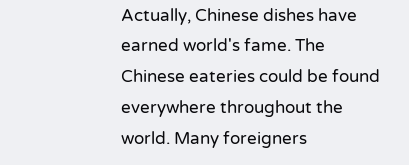Actually, Chinese dishes have earned world's fame. The Chinese eateries could be found everywhere throughout the world. Many foreigners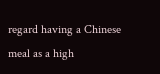regard having a Chinese meal as a high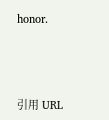honor.




引用 URL